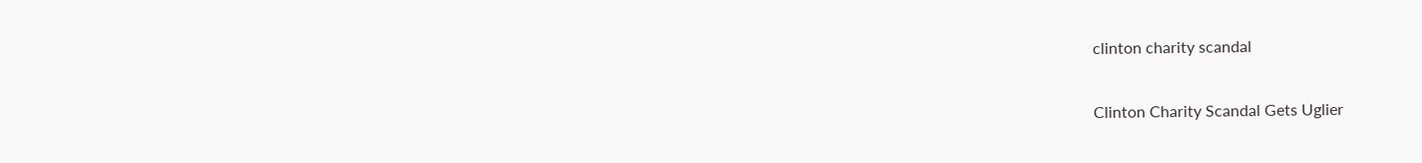clinton charity scandal

Clinton Charity Scandal Gets Uglier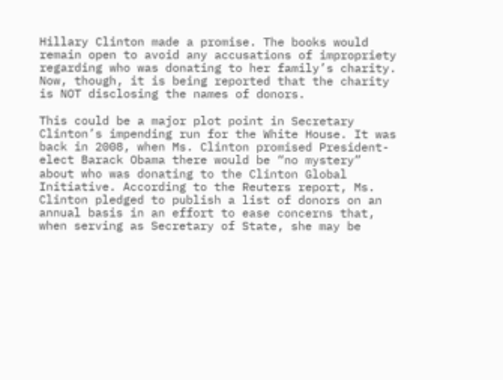Hillary Clinton made a promise. The books would remain open to avoid any accusations of impropriety regarding who was donating to her family’s charity. Now, though, it is being reported that the charity is NOT disclosing the names of donors.

This could be a major plot point in Secretary Clinton’s impending run for the White House. It was back in 2008, when Ms. Clinton promised President-elect Barack Obama there would be “no mystery” about who was donating to the Clinton Global Initiative. According to the Reuters report, Ms. Clinton pledged to publish a list of donors on an annual basis in an effort to ease concerns that, when serving as Secretary of State, she may be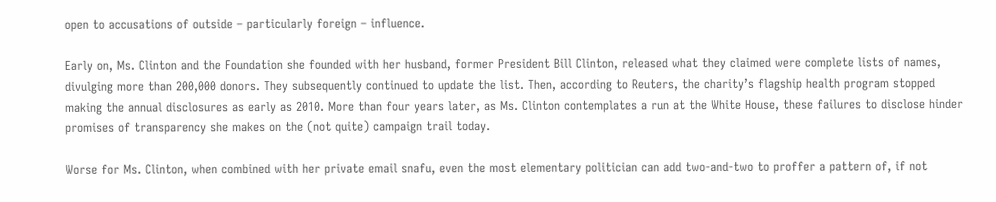open to accusations of outside – particularly foreign – influence.

Early on, Ms. Clinton and the Foundation she founded with her husband, former President Bill Clinton, released what they claimed were complete lists of names, divulging more than 200,000 donors. They subsequently continued to update the list. Then, according to Reuters, the charity’s flagship health program stopped making the annual disclosures as early as 2010. More than four years later, as Ms. Clinton contemplates a run at the White House, these failures to disclose hinder promises of transparency she makes on the (not quite) campaign trail today.

Worse for Ms. Clinton, when combined with her private email snafu, even the most elementary politician can add two-and-two to proffer a pattern of, if not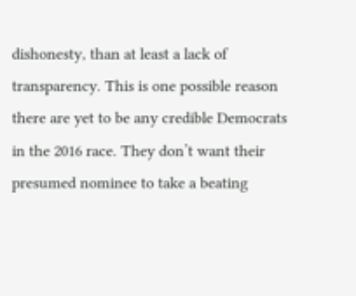dishonesty, than at least a lack of transparency. This is one possible reason there are yet to be any credible Democrats in the 2016 race. They don’t want their presumed nominee to take a beating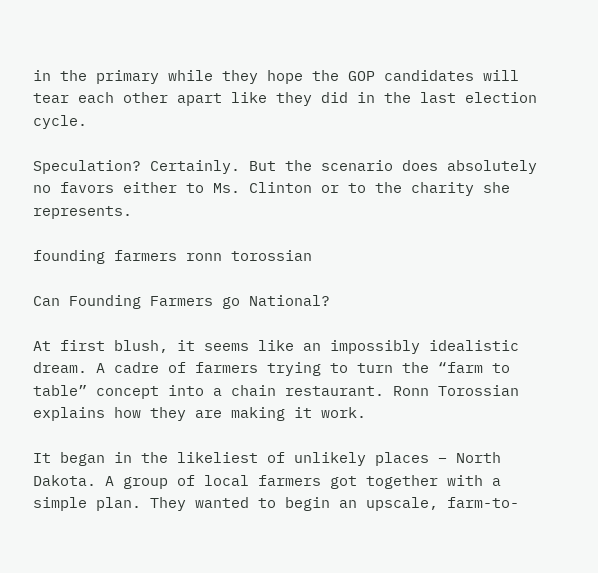in the primary while they hope the GOP candidates will tear each other apart like they did in the last election cycle.

Speculation? Certainly. But the scenario does absolutely no favors either to Ms. Clinton or to the charity she represents.

founding farmers ronn torossian

Can Founding Farmers go National?

At first blush, it seems like an impossibly idealistic dream. A cadre of farmers trying to turn the “farm to table” concept into a chain restaurant. Ronn Torossian explains how they are making it work.

It began in the likeliest of unlikely places – North Dakota. A group of local farmers got together with a simple plan. They wanted to begin an upscale, farm-to-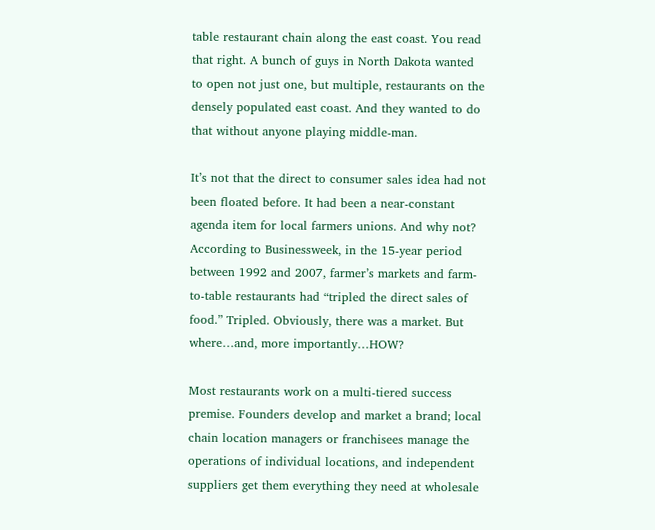table restaurant chain along the east coast. You read that right. A bunch of guys in North Dakota wanted to open not just one, but multiple, restaurants on the densely populated east coast. And they wanted to do that without anyone playing middle-man.

It’s not that the direct to consumer sales idea had not been floated before. It had been a near-constant agenda item for local farmers unions. And why not? According to Businessweek, in the 15-year period between 1992 and 2007, farmer’s markets and farm-to-table restaurants had “tripled the direct sales of food.” Tripled. Obviously, there was a market. But where…and, more importantly…HOW?

Most restaurants work on a multi-tiered success premise. Founders develop and market a brand; local chain location managers or franchisees manage the operations of individual locations, and independent suppliers get them everything they need at wholesale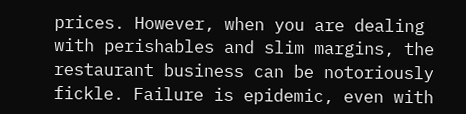prices. However, when you are dealing with perishables and slim margins, the restaurant business can be notoriously fickle. Failure is epidemic, even with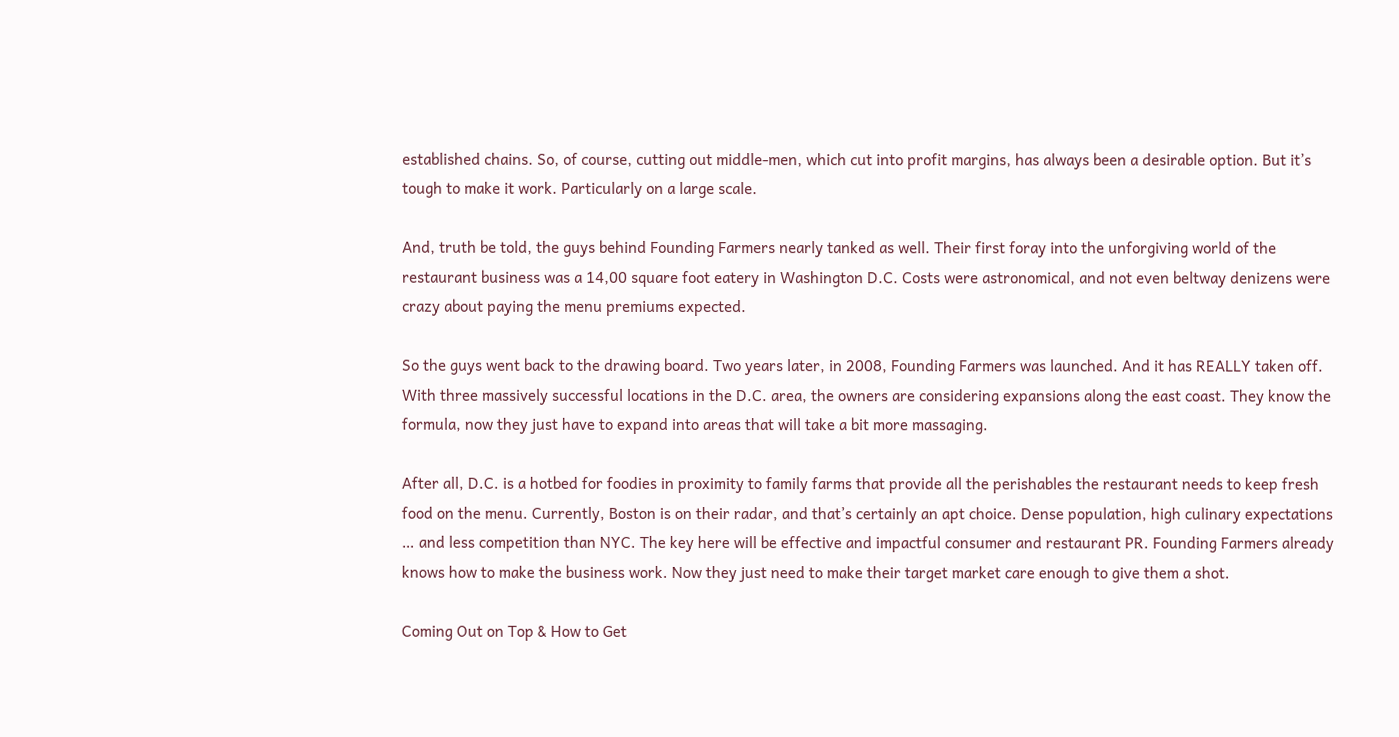established chains. So, of course, cutting out middle-men, which cut into profit margins, has always been a desirable option. But it’s tough to make it work. Particularly on a large scale.

And, truth be told, the guys behind Founding Farmers nearly tanked as well. Their first foray into the unforgiving world of the restaurant business was a 14,00 square foot eatery in Washington D.C. Costs were astronomical, and not even beltway denizens were crazy about paying the menu premiums expected.

So the guys went back to the drawing board. Two years later, in 2008, Founding Farmers was launched. And it has REALLY taken off. With three massively successful locations in the D.C. area, the owners are considering expansions along the east coast. They know the formula, now they just have to expand into areas that will take a bit more massaging.

After all, D.C. is a hotbed for foodies in proximity to family farms that provide all the perishables the restaurant needs to keep fresh food on the menu. Currently, Boston is on their radar, and that’s certainly an apt choice. Dense population, high culinary expectations … and less competition than NYC. The key here will be effective and impactful consumer and restaurant PR. Founding Farmers already knows how to make the business work. Now they just need to make their target market care enough to give them a shot.

Coming Out on Top & How to Get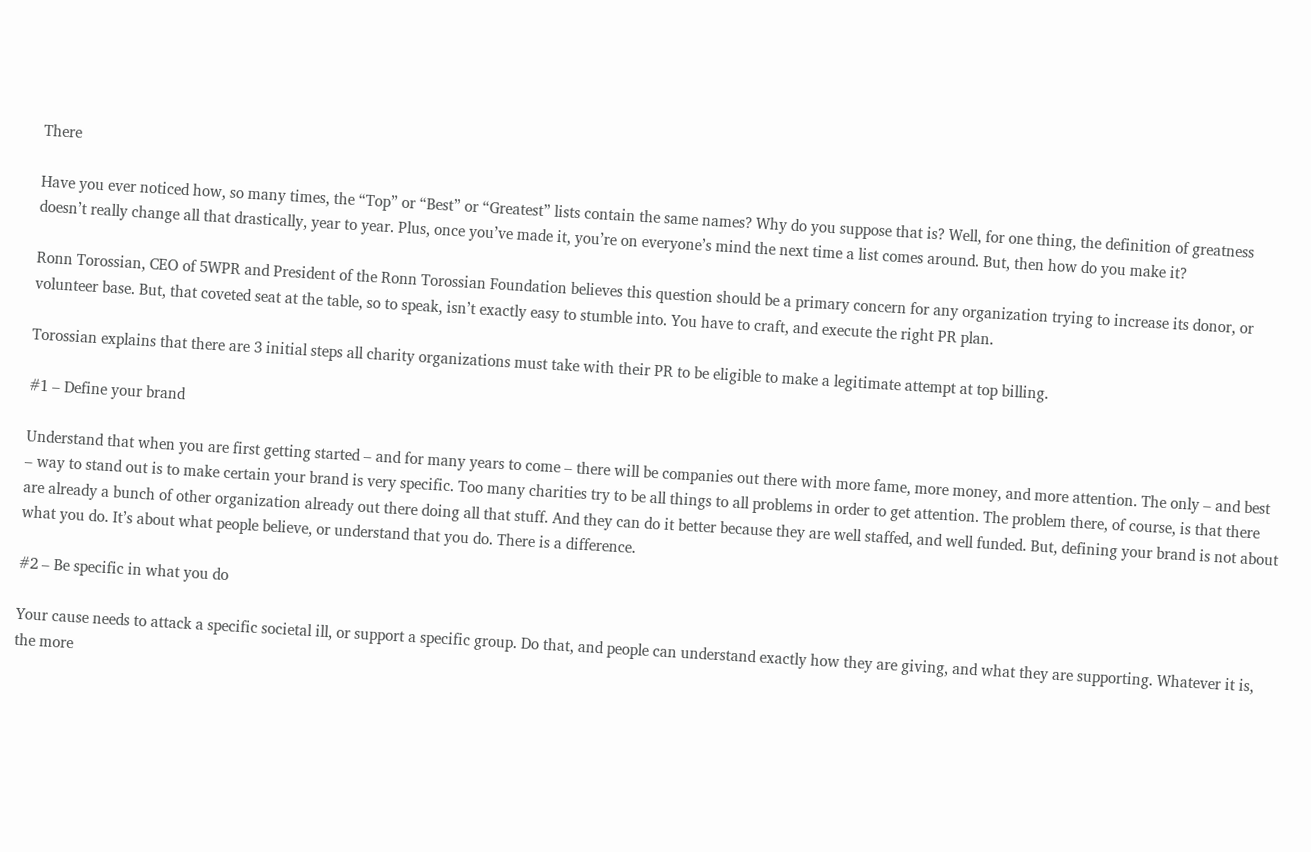There

Have you ever noticed how, so many times, the “Top” or “Best” or “Greatest” lists contain the same names? Why do you suppose that is? Well, for one thing, the definition of greatness doesn’t really change all that drastically, year to year. Plus, once you’ve made it, you’re on everyone’s mind the next time a list comes around. But, then how do you make it?

Ronn Torossian, CEO of 5WPR and President of the Ronn Torossian Foundation believes this question should be a primary concern for any organization trying to increase its donor, or volunteer base. But, that coveted seat at the table, so to speak, isn’t exactly easy to stumble into. You have to craft, and execute the right PR plan.

Torossian explains that there are 3 initial steps all charity organizations must take with their PR to be eligible to make a legitimate attempt at top billing.

#1 – Define your brand

Understand that when you are first getting started – and for many years to come – there will be companies out there with more fame, more money, and more attention. The only – and best – way to stand out is to make certain your brand is very specific. Too many charities try to be all things to all problems in order to get attention. The problem there, of course, is that there are already a bunch of other organization already out there doing all that stuff. And they can do it better because they are well staffed, and well funded. But, defining your brand is not about what you do. It’s about what people believe, or understand that you do. There is a difference.

#2 – Be specific in what you do

Your cause needs to attack a specific societal ill, or support a specific group. Do that, and people can understand exactly how they are giving, and what they are supporting. Whatever it is, the more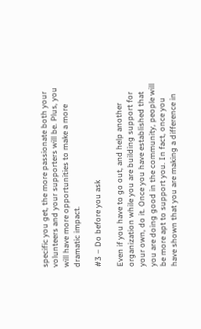specific you get, the more passionate both your volunteers and your supporters will be. Plus, you will have more opportunities to make a more dramatic impact.

#3 – Do before you ask

Even if you have to go out, and help another organization while you are building support for your own, do it. Once you have established that you are doing good in the community, people will be more apt to support you. In fact, once you have shown that you are making a difference in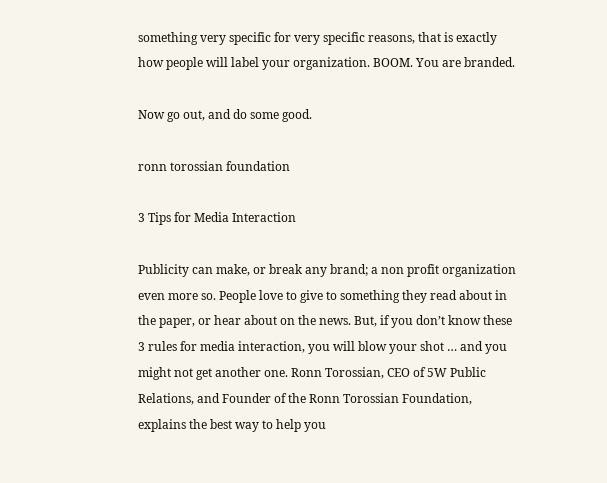something very specific for very specific reasons, that is exactly how people will label your organization. BOOM. You are branded.

Now go out, and do some good.

ronn torossian foundation

3 Tips for Media Interaction

Publicity can make, or break any brand; a non profit organization even more so. People love to give to something they read about in the paper, or hear about on the news. But, if you don’t know these 3 rules for media interaction, you will blow your shot … and you might not get another one. Ronn Torossian, CEO of 5W Public Relations, and Founder of the Ronn Torossian Foundation, explains the best way to help you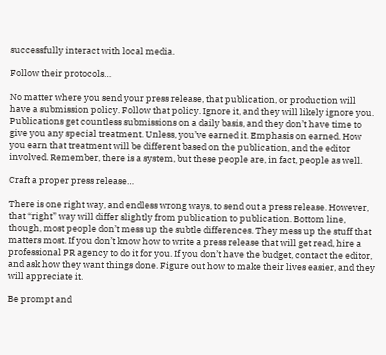successfully interact with local media.

Follow their protocols…

No matter where you send your press release, that publication, or production will have a submission policy. Follow that policy. Ignore it, and they will likely ignore you. Publications get countless submissions on a daily basis, and they don’t have time to give you any special treatment. Unless, you’ve earned it. Emphasis on earned. How you earn that treatment will be different based on the publication, and the editor involved. Remember, there is a system, but these people are, in fact, people as well.

Craft a proper press release…

There is one right way, and endless wrong ways, to send out a press release. However, that “right” way will differ slightly from publication to publication. Bottom line, though, most people don’t mess up the subtle differences. They mess up the stuff that matters most. If you don’t know how to write a press release that will get read, hire a professional PR agency to do it for you. If you don’t have the budget, contact the editor, and ask how they want things done. Figure out how to make their lives easier, and they will appreciate it.

Be prompt and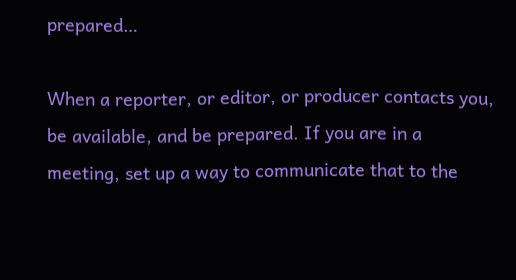prepared…

When a reporter, or editor, or producer contacts you, be available, and be prepared. If you are in a meeting, set up a way to communicate that to the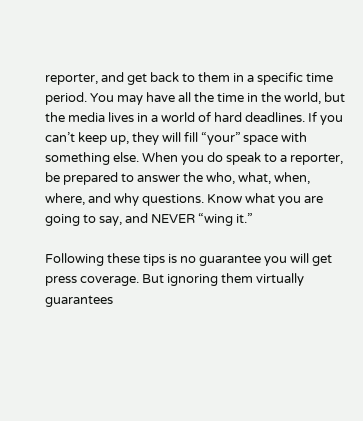reporter, and get back to them in a specific time period. You may have all the time in the world, but the media lives in a world of hard deadlines. If you can’t keep up, they will fill “your” space with something else. When you do speak to a reporter, be prepared to answer the who, what, when, where, and why questions. Know what you are going to say, and NEVER “wing it.”

Following these tips is no guarantee you will get press coverage. But ignoring them virtually guarantees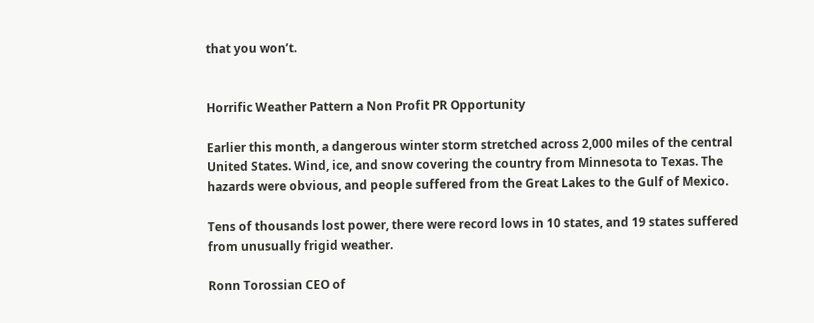that you won’t.


Horrific Weather Pattern a Non Profit PR Opportunity

Earlier this month, a dangerous winter storm stretched across 2,000 miles of the central United States. Wind, ice, and snow covering the country from Minnesota to Texas. The hazards were obvious, and people suffered from the Great Lakes to the Gulf of Mexico.

Tens of thousands lost power, there were record lows in 10 states, and 19 states suffered from unusually frigid weather.

Ronn Torossian CEO of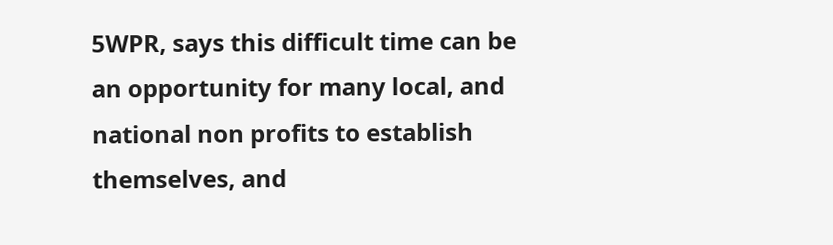5WPR, says this difficult time can be an opportunity for many local, and national non profits to establish themselves, and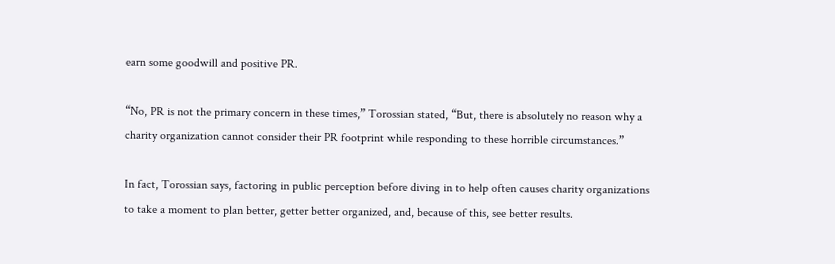earn some goodwill and positive PR.

“No, PR is not the primary concern in these times,” Torossian stated, “But, there is absolutely no reason why a charity organization cannot consider their PR footprint while responding to these horrible circumstances.”

In fact, Torossian says, factoring in public perception before diving in to help often causes charity organizations to take a moment to plan better, getter better organized, and, because of this, see better results.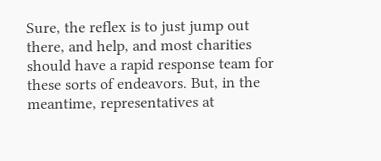Sure, the reflex is to just jump out there, and help, and most charities should have a rapid response team for these sorts of endeavors. But, in the meantime, representatives at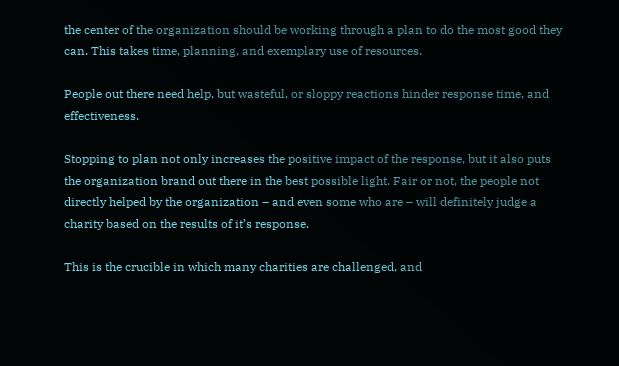the center of the organization should be working through a plan to do the most good they can. This takes time, planning, and exemplary use of resources.

People out there need help, but wasteful, or sloppy reactions hinder response time, and effectiveness.

Stopping to plan not only increases the positive impact of the response, but it also puts the organization brand out there in the best possible light. Fair or not, the people not directly helped by the organization – and even some who are – will definitely judge a charity based on the results of it’s response.

This is the crucible in which many charities are challenged, and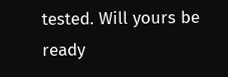tested. Will yours be ready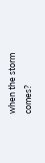when the storm comes?